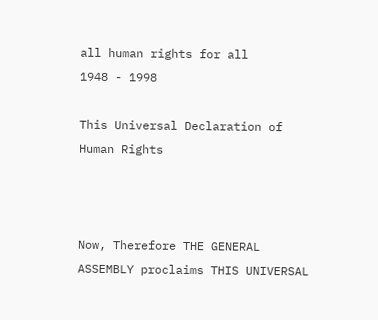all human rights for all
1948 - 1998

This Universal Declaration of Human Rights



Now, Therefore THE GENERAL ASSEMBLY proclaims THIS UNIVERSAL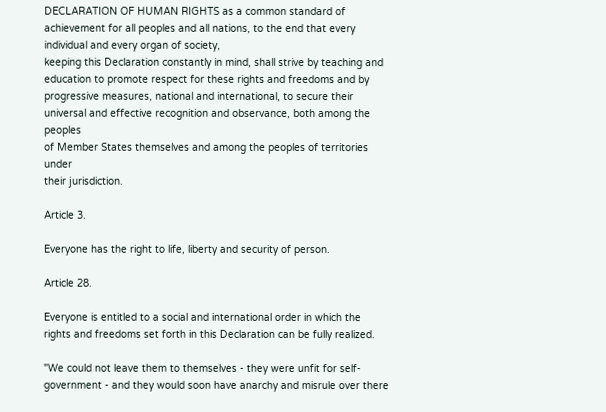DECLARATION OF HUMAN RIGHTS as a common standard of achievement for all peoples and all nations, to the end that every individual and every organ of society,
keeping this Declaration constantly in mind, shall strive by teaching and
education to promote respect for these rights and freedoms and by
progressive measures, national and international, to secure their
universal and effective recognition and observance, both among the peoples
of Member States themselves and among the peoples of territories under
their jurisdiction.

Article 3.

Everyone has the right to life, liberty and security of person.

Article 28.

Everyone is entitled to a social and international order in which the
rights and freedoms set forth in this Declaration can be fully realized.

"We could not leave them to themselves - they were unfit for self-government - and they would soon have anarchy and misrule over there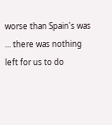worse than Spain's was ... there was nothing left for us to do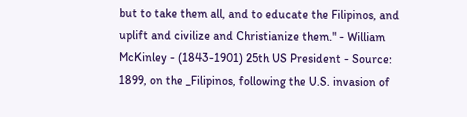but to take them all, and to educate the Filipinos, and uplift and civilize and Christianize them." - William McKinley - (1843-1901) 25th US President - Source: 1899, on the _Filipinos, following the U.S. invasion of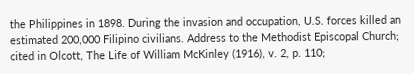the Philippines in 1898. During the invasion and occupation, U.S. forces killed an estimated 200,000 Filipino civilians. Address to the Methodist Episcopal Church; cited in Olcott, The Life of William McKinley (1916), v. 2, p. 110;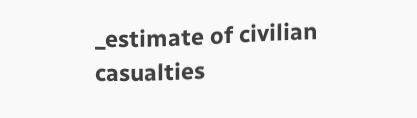_estimate of civilian casualties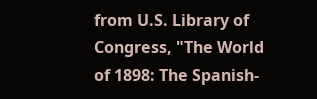from U.S. Library of
Congress, "The World of 1898: The Spanish-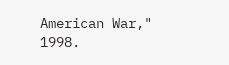American War," 1998.